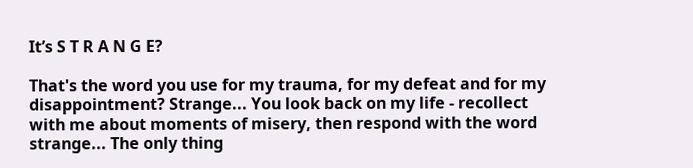It’s S T R A N G E?

That's the word you use for my trauma, for my defeat and for my disappointment? Strange... You look back on my life - recollect with me about moments of misery, then respond with the word strange... The only thing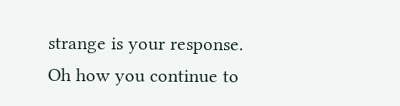strange is your response. Oh how you continue to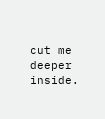cut me deeper inside.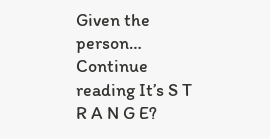Given the person… Continue reading It’s S T R A N G E?